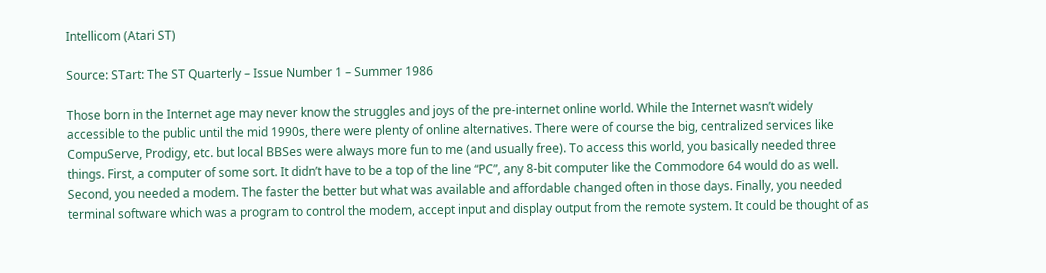Intellicom (Atari ST)

Source: STart: The ST Quarterly – Issue Number 1 – Summer 1986

Those born in the Internet age may never know the struggles and joys of the pre-internet online world. While the Internet wasn’t widely accessible to the public until the mid 1990s, there were plenty of online alternatives. There were of course the big, centralized services like CompuServe, Prodigy, etc. but local BBSes were always more fun to me (and usually free). To access this world, you basically needed three things. First, a computer of some sort. It didn’t have to be a top of the line “PC”, any 8-bit computer like the Commodore 64 would do as well. Second, you needed a modem. The faster the better but what was available and affordable changed often in those days. Finally, you needed terminal software which was a program to control the modem, accept input and display output from the remote system. It could be thought of as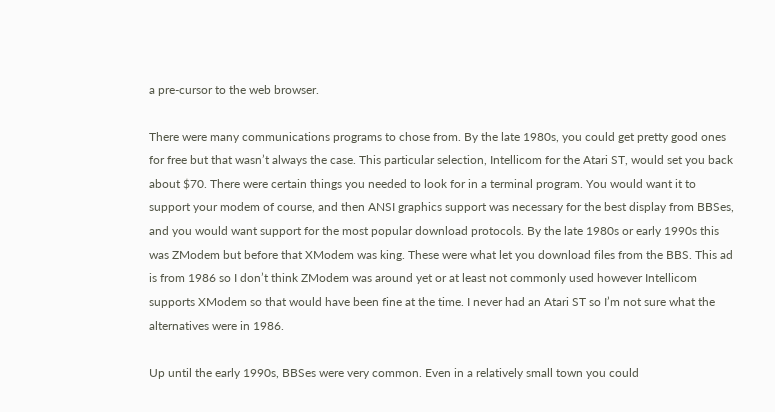a pre-cursor to the web browser.

There were many communications programs to chose from. By the late 1980s, you could get pretty good ones for free but that wasn’t always the case. This particular selection, Intellicom for the Atari ST, would set you back about $70. There were certain things you needed to look for in a terminal program. You would want it to support your modem of course, and then ANSI graphics support was necessary for the best display from BBSes, and you would want support for the most popular download protocols. By the late 1980s or early 1990s this was ZModem but before that XModem was king. These were what let you download files from the BBS. This ad is from 1986 so I don’t think ZModem was around yet or at least not commonly used however Intellicom supports XModem so that would have been fine at the time. I never had an Atari ST so I’m not sure what the alternatives were in 1986.

Up until the early 1990s, BBSes were very common. Even in a relatively small town you could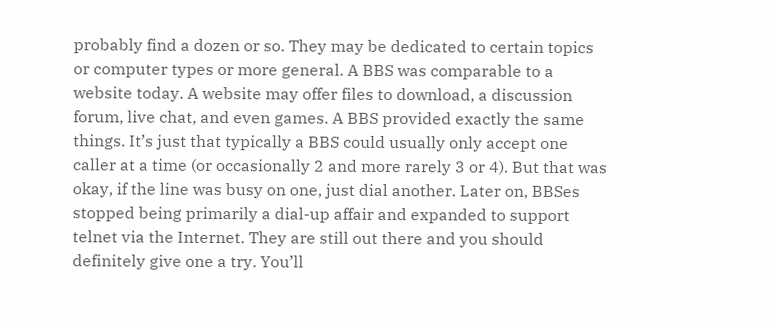probably find a dozen or so. They may be dedicated to certain topics or computer types or more general. A BBS was comparable to a website today. A website may offer files to download, a discussion forum, live chat, and even games. A BBS provided exactly the same things. It’s just that typically a BBS could usually only accept one caller at a time (or occasionally 2 and more rarely 3 or 4). But that was okay, if the line was busy on one, just dial another. Later on, BBSes stopped being primarily a dial-up affair and expanded to support telnet via the Internet. They are still out there and you should definitely give one a try. You’ll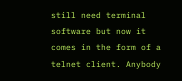still need terminal software but now it comes in the form of a telnet client. Anybody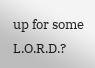up for some L.O.R.D.?